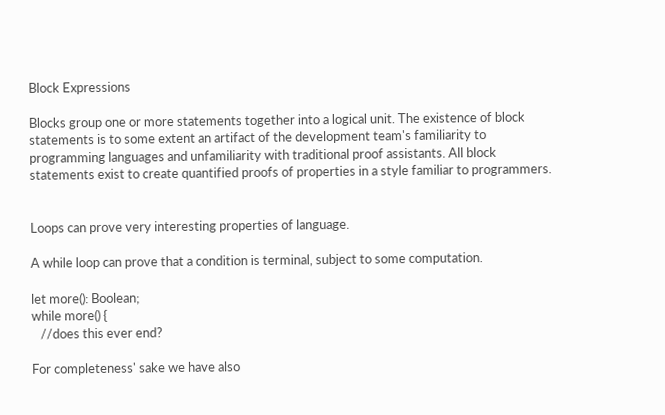Block Expressions

Blocks group one or more statements together into a logical unit. The existence of block statements is to some extent an artifact of the development team's familiarity to programming languages and unfamiliarity with traditional proof assistants. All block statements exist to create quantified proofs of properties in a style familiar to programmers.


Loops can prove very interesting properties of language.

A while loop can prove that a condition is terminal, subject to some computation.

let more(): Boolean;
while more() {
   //does this ever end?

For completeness' sake we have also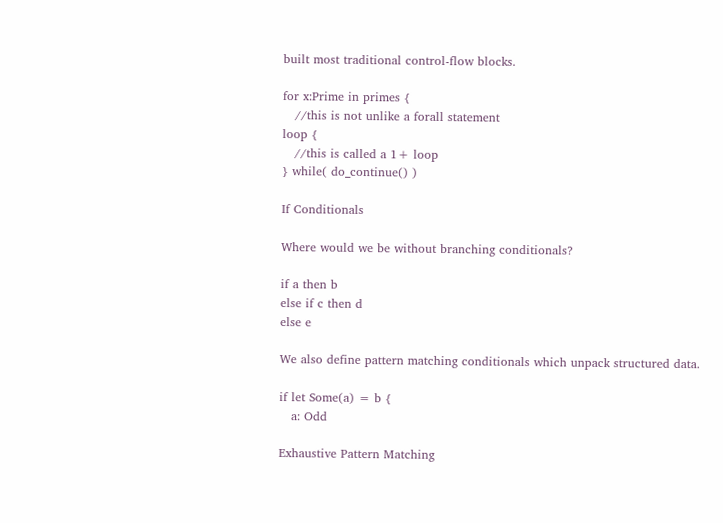built most traditional control-flow blocks.

for x:Prime in primes {
   //this is not unlike a forall statement
loop {
   //this is called a 1+ loop
} while( do_continue() )

If Conditionals

Where would we be without branching conditionals?

if a then b
else if c then d
else e

We also define pattern matching conditionals which unpack structured data.

if let Some(a) = b {
   a: Odd

Exhaustive Pattern Matching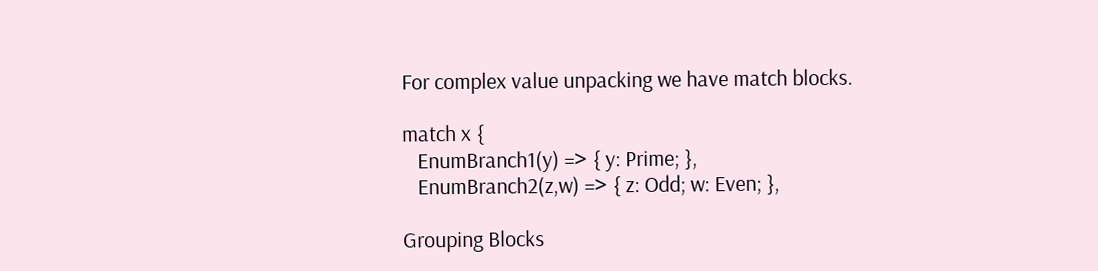For complex value unpacking we have match blocks.

match x {
   EnumBranch1(y) => { y: Prime; },
   EnumBranch2(z,w) => { z: Odd; w: Even; },

Grouping Blocks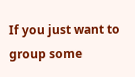If you just want to group some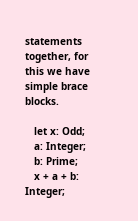statements together, for this we have simple brace blocks.

   let x: Odd;
   a: Integer;
   b: Prime;
   x + a + b: Integer;